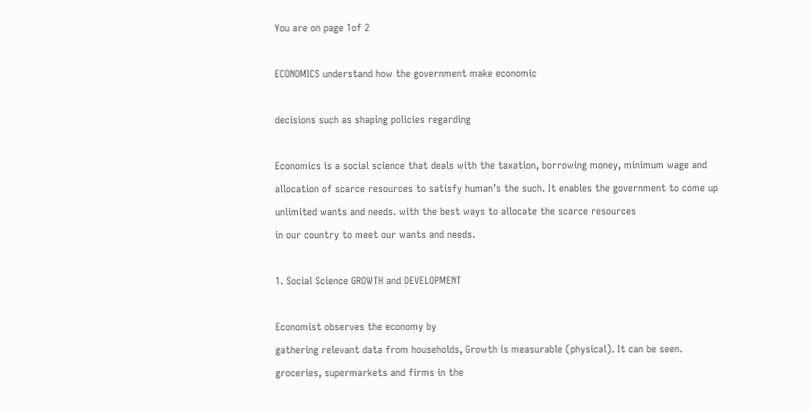You are on page 1of 2

ECONOMICS understand how the government make economic

decisions such as shaping policies regarding

Economics is a social science that deals with the taxation, borrowing money, minimum wage and
allocation of scarce resources to satisfy human’s the such. It enables the government to come up
unlimited wants and needs. with the best ways to allocate the scarce resources
in our country to meet our wants and needs.

1. Social Science GROWTH and DEVELOPMENT

Economist observes the economy by
gathering relevant data from households, Growth is measurable (physical). It can be seen.
groceries, supermarkets and firms in the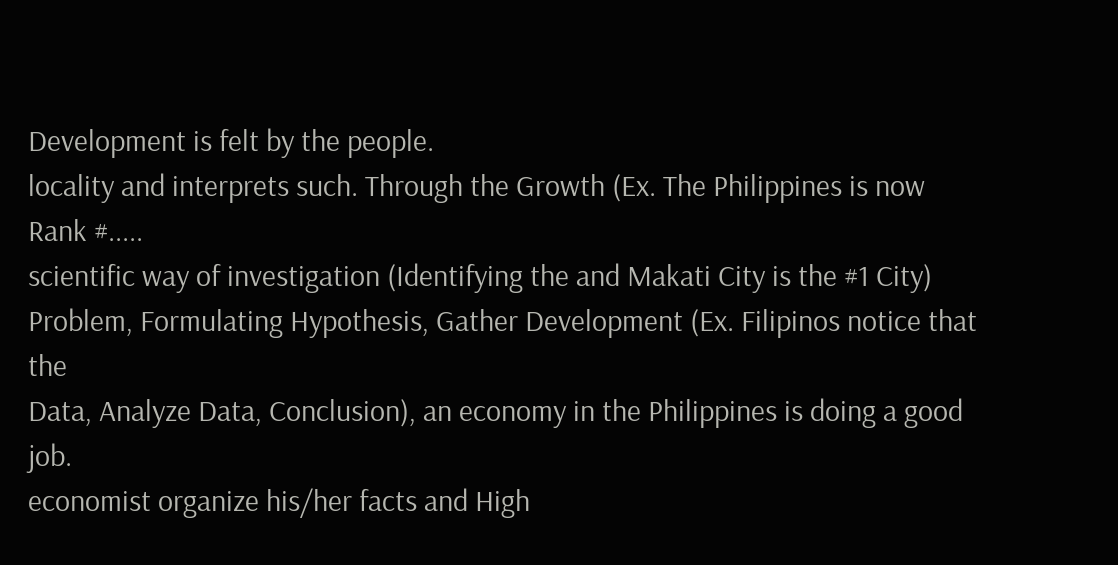Development is felt by the people.
locality and interprets such. Through the Growth (Ex. The Philippines is now Rank #.....
scientific way of investigation (Identifying the and Makati City is the #1 City)
Problem, Formulating Hypothesis, Gather Development (Ex. Filipinos notice that the
Data, Analyze Data, Conclusion), an economy in the Philippines is doing a good job.
economist organize his/her facts and High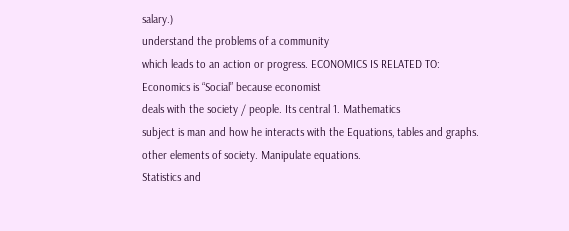salary.)
understand the problems of a community
which leads to an action or progress. ECONOMICS IS RELATED TO:
Economics is “Social” because economist
deals with the society / people. Its central 1. Mathematics
subject is man and how he interacts with the Equations, tables and graphs.
other elements of society. Manipulate equations.
Statistics and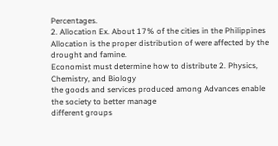Percentages.
2. Allocation Ex. About 17% of the cities in the Philippines
Allocation is the proper distribution of were affected by the drought and famine.
Economist must determine how to distribute 2. Physics, Chemistry, and Biology
the goods and services produced among Advances enable the society to better manage
different groups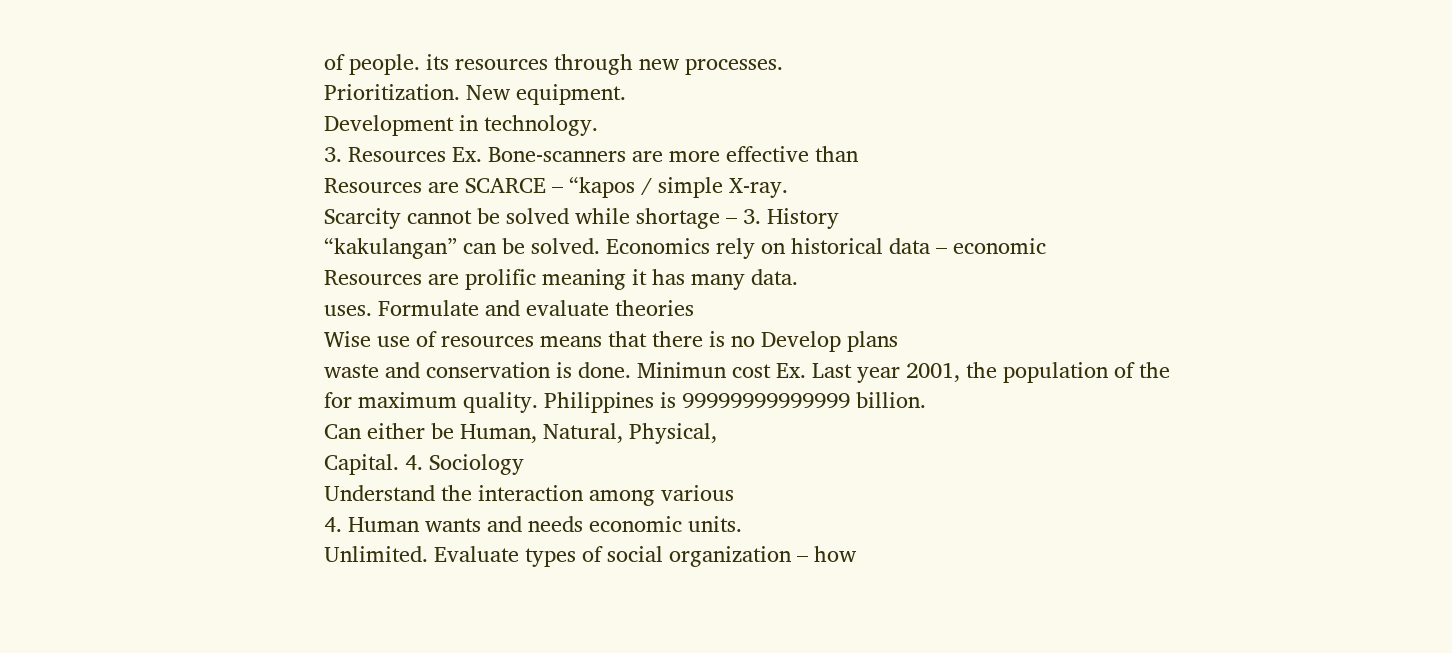of people. its resources through new processes.
Prioritization. New equipment.
Development in technology.
3. Resources Ex. Bone-scanners are more effective than
Resources are SCARCE – “kapos / simple X-ray.
Scarcity cannot be solved while shortage – 3. History
“kakulangan” can be solved. Economics rely on historical data – economic
Resources are prolific meaning it has many data.
uses. Formulate and evaluate theories
Wise use of resources means that there is no Develop plans
waste and conservation is done. Minimun cost Ex. Last year 2001, the population of the
for maximum quality. Philippines is 99999999999999 billion.
Can either be Human, Natural, Physical,
Capital. 4. Sociology
Understand the interaction among various
4. Human wants and needs economic units.
Unlimited. Evaluate types of social organization – how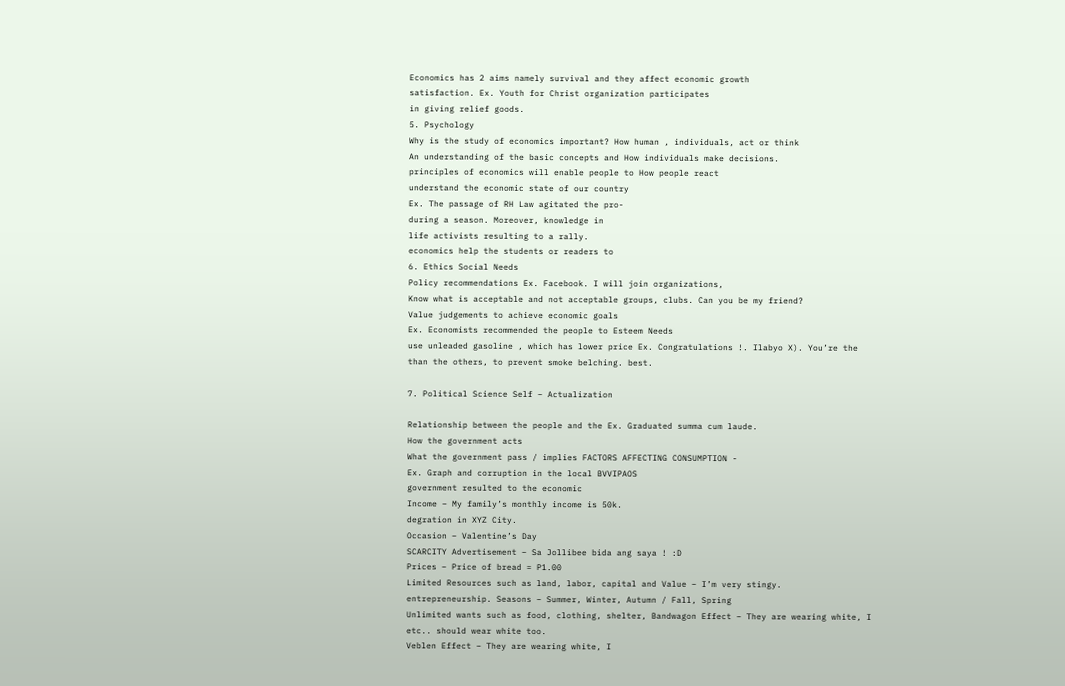Economics has 2 aims namely survival and they affect economic growth
satisfaction. Ex. Youth for Christ organization participates
in giving relief goods.
5. Psychology
Why is the study of economics important? How human , individuals, act or think
An understanding of the basic concepts and How individuals make decisions.
principles of economics will enable people to How people react
understand the economic state of our country
Ex. The passage of RH Law agitated the pro-
during a season. Moreover, knowledge in
life activists resulting to a rally.
economics help the students or readers to
6. Ethics Social Needs
Policy recommendations Ex. Facebook. I will join organizations,
Know what is acceptable and not acceptable groups, clubs. Can you be my friend?
Value judgements to achieve economic goals
Ex. Economists recommended the people to Esteem Needs
use unleaded gasoline , which has lower price Ex. Congratulations !. Ilabyo X). You’re the
than the others, to prevent smoke belching. best.

7. Political Science Self – Actualization

Relationship between the people and the Ex. Graduated summa cum laude.
How the government acts
What the government pass / implies FACTORS AFFECTING CONSUMPTION -
Ex. Graph and corruption in the local BVVIPAOS
government resulted to the economic
Income – My family’s monthly income is 50k.
degration in XYZ City.
Occasion – Valentine’s Day
SCARCITY Advertisement – Sa Jollibee bida ang saya ! :D
Prices – Price of bread = P1.00
Limited Resources such as land, labor, capital and Value – I’m very stingy.
entrepreneurship. Seasons – Summer, Winter, Autumn / Fall, Spring
Unlimited wants such as food, clothing, shelter, Bandwagon Effect – They are wearing white, I
etc.. should wear white too.
Veblen Effect – They are wearing white, I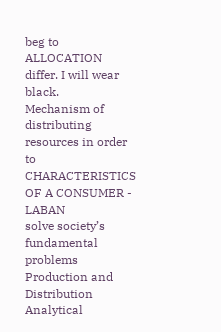beg to
ALLOCATION differ. I will wear black.
Mechanism of distributing resources in order to CHARACTERISTICS OF A CONSUMER - LABAN
solve society’s fundamental problems
Production and Distribution Analytical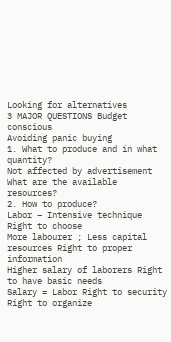Looking for alternatives
3 MAJOR QUESTIONS Budget conscious
Avoiding panic buying
1. What to produce and in what quantity?
Not affected by advertisement
What are the available resources?
2. How to produce?
Labor – Intensive technique Right to choose
More labourer ; Less capital resources Right to proper information
Higher salary of laborers Right to have basic needs
Salary = Labor Right to security
Right to organize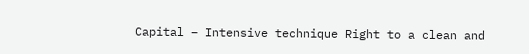Capital – Intensive technique Right to a clean and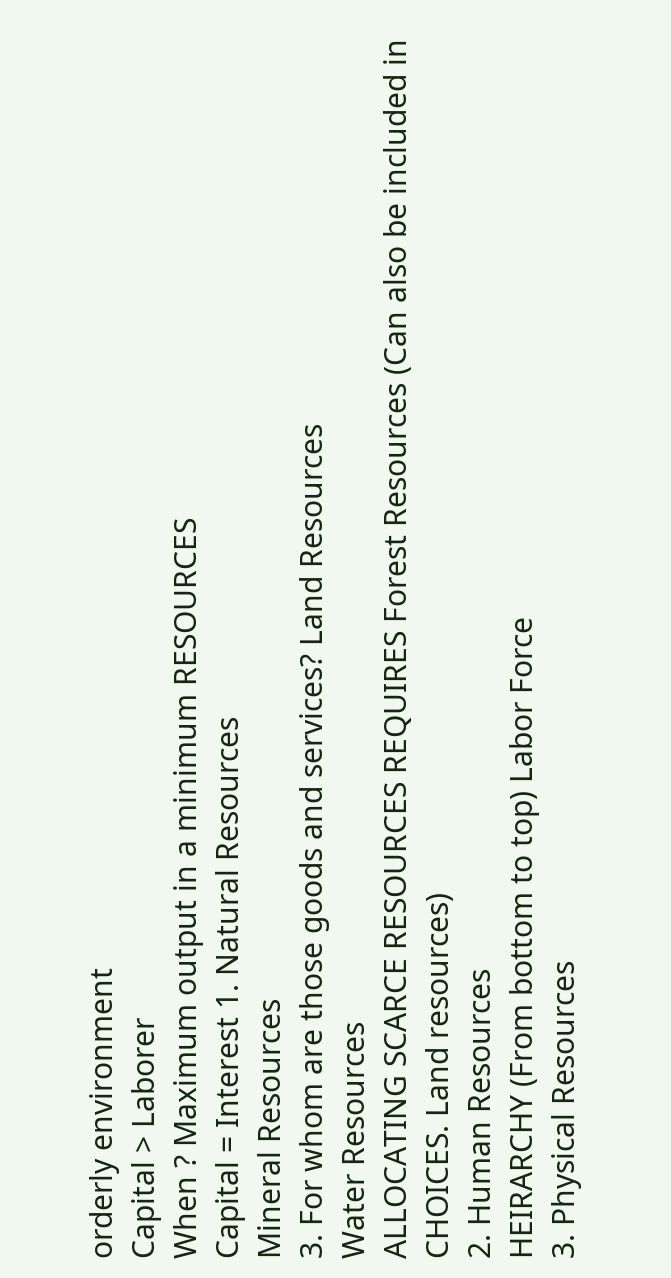orderly environment
Capital > Laborer
When ? Maximum output in a minimum RESOURCES
Capital = Interest 1. Natural Resources
Mineral Resources
3. For whom are those goods and services? Land Resources
Water Resources
ALLOCATING SCARCE RESOURCES REQUIRES Forest Resources (Can also be included in
CHOICES. Land resources)
2. Human Resources
HEIRARCHY (From bottom to top) Labor Force
3. Physical Resources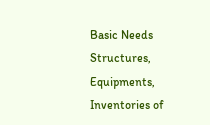Basic Needs Structures, Equipments, Inventories of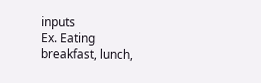inputs
Ex. Eating breakfast, lunch,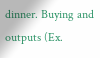dinner. Buying and outputs (Ex.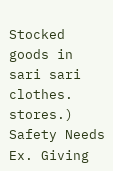Stocked goods in sari sari
clothes. stores.)
Safety Needs
Ex. Giving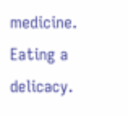medicine. Eating a delicacy.